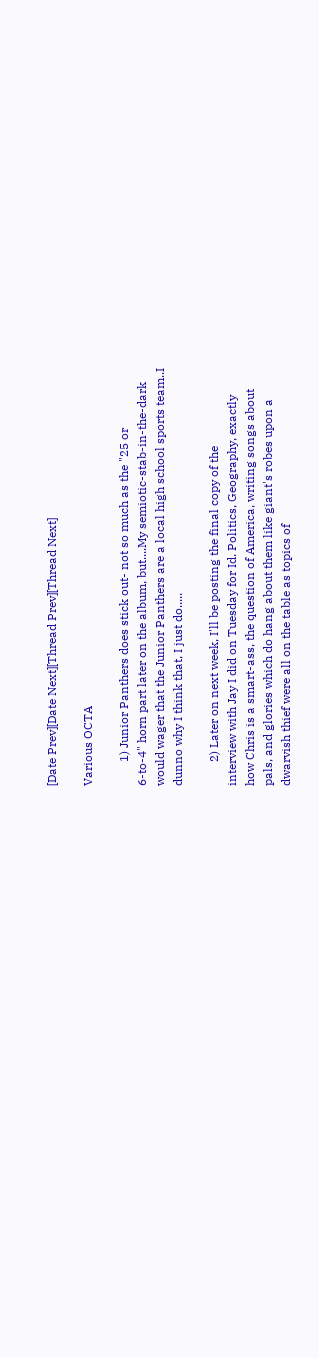[Date Prev][Date Next][Thread Prev][Thread Next]

Various OCTA

        1) Junior Panthers does stick out- not so much as the "25 or
6-to-4" horn part later on the album, but....My semiotic-stab-in-the-dark
would wager that the Junior Panthers are a local high school sports team..I
dunno why I think that, I just do.....

        2) Later on next week, I'll be posting the final copy of the
interview with Jay I did on Tuesday for Id. Politics, Geography, exactly
how Chris is a smart-ass, the question of America, writing songs about
pals, and glories which do hang about them like giant's robes upon a
dwarvish thief were all on the table as topics of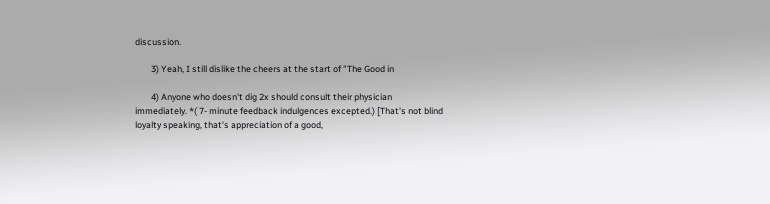discussion.

        3) Yeah, I still dislike the cheers at the start of "The Good in

        4) Anyone who doesn't dig 2x should consult their physician
immediately. *( 7- minute feedback indulgences excepted.) [That's not blind
loyalty speaking, that's appreciation of a good,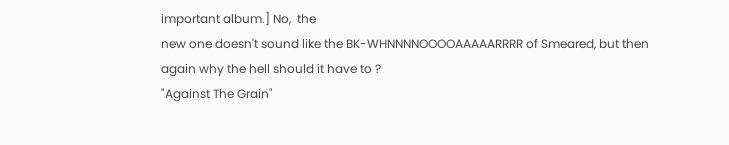important album.] No,  the
new one doesn't sound like the BK-WHNNNNOOOOAAAAARRRR of Smeared, but then
again why the hell should it have to ?
"Against The Grain"